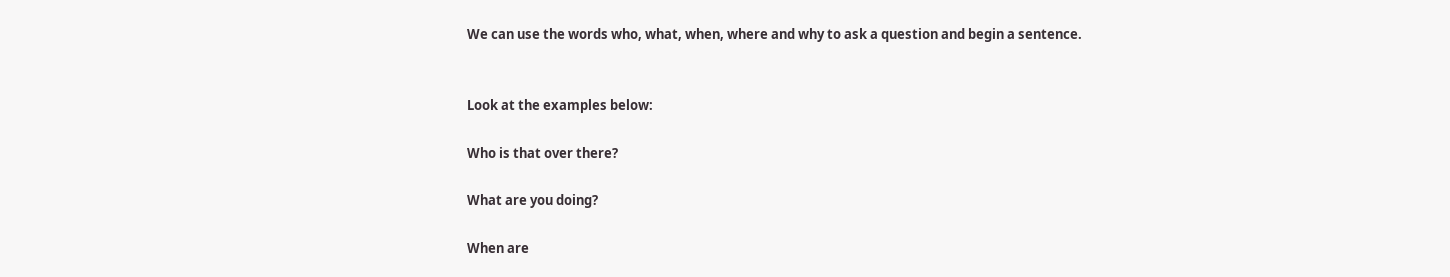We can use the words who, what, when, where and why to ask a question and begin a sentence.


Look at the examples below:

Who is that over there?

What are you doing?

When are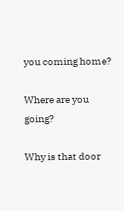you coming home?

Where are you going?

Why is that door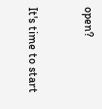open?


It's time to start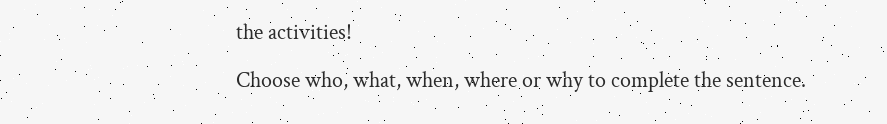the activities!

Choose who, what, when, where or why to complete the sentence.